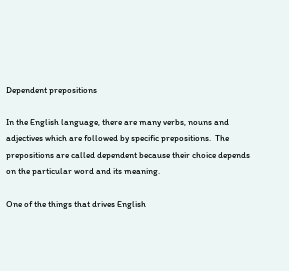Dependent prepositions

In the English language, there are many verbs, nouns and adjectives which are followed by specific prepositions.  The prepositions are called dependent because their choice depends on the particular word and its meaning.

One of the things that drives English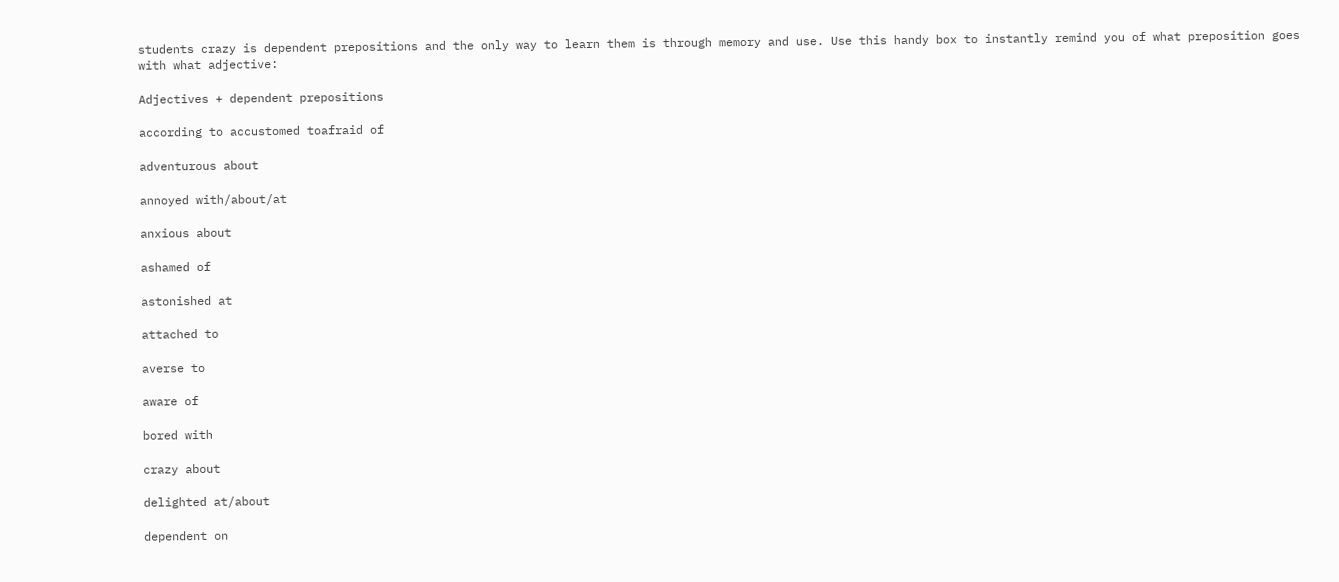students crazy is dependent prepositions and the only way to learn them is through memory and use. Use this handy box to instantly remind you of what preposition goes with what adjective:

Adjectives + dependent prepositions

according to accustomed toafraid of

adventurous about

annoyed with/about/at

anxious about

ashamed of

astonished at

attached to

averse to

aware of

bored with

crazy about

delighted at/about

dependent on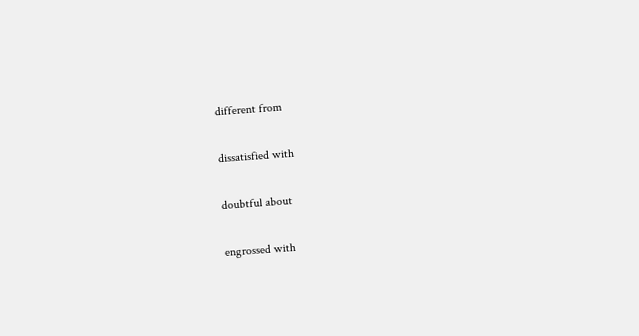different from

dissatisfied with

doubtful about

engrossed with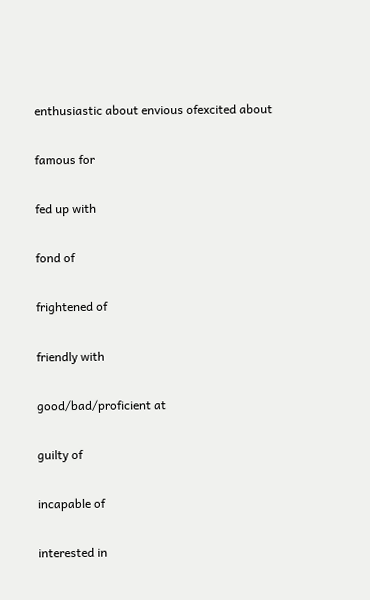enthusiastic about envious ofexcited about

famous for

fed up with

fond of

frightened of

friendly with

good/bad/proficient at

guilty of

incapable of

interested in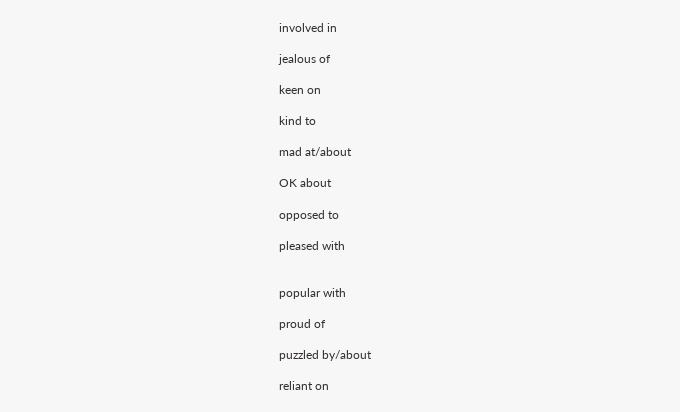involved in

jealous of

keen on

kind to

mad at/about

OK about

opposed to

pleased with


popular with

proud of

puzzled by/about

reliant on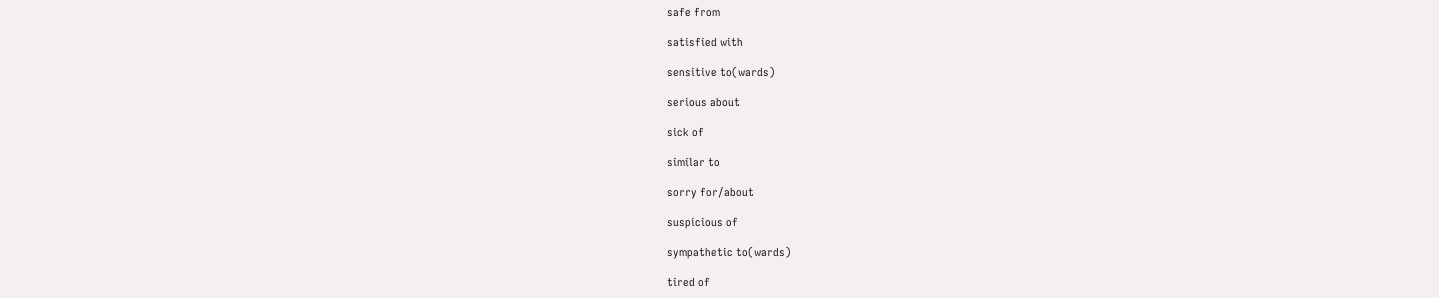safe from

satisfied with

sensitive to(wards)

serious about

sick of

similar to

sorry for/about

suspicious of

sympathetic to(wards)

tired of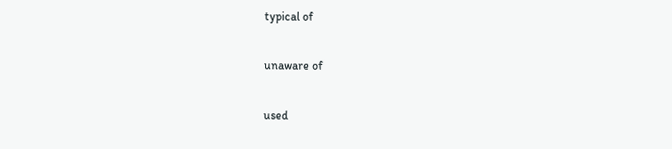typical of

unaware of

used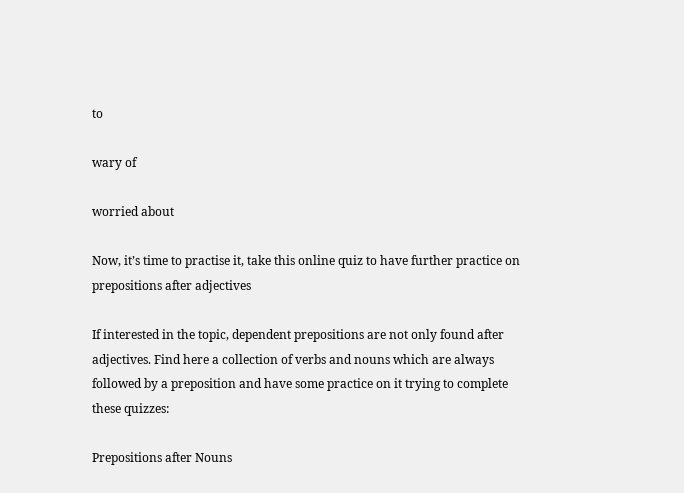to

wary of

worried about

Now, it’s time to practise it, take this online quiz to have further practice on prepositions after adjectives

If interested in the topic, dependent prepositions are not only found after adjectives. Find here a collection of verbs and nouns which are always followed by a preposition and have some practice on it trying to complete these quizzes:

Prepositions after Nouns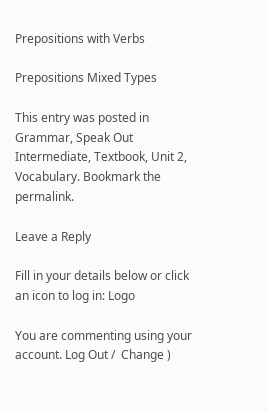Prepositions with Verbs

Prepositions Mixed Types

This entry was posted in Grammar, Speak Out Intermediate, Textbook, Unit 2, Vocabulary. Bookmark the permalink.

Leave a Reply

Fill in your details below or click an icon to log in: Logo

You are commenting using your account. Log Out /  Change )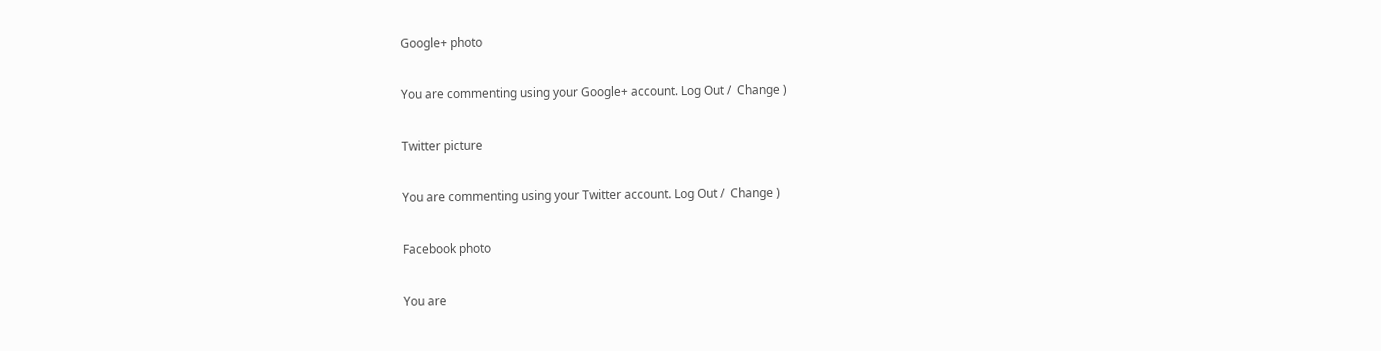Google+ photo

You are commenting using your Google+ account. Log Out /  Change )

Twitter picture

You are commenting using your Twitter account. Log Out /  Change )

Facebook photo

You are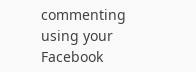commenting using your Facebook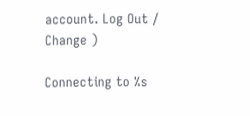account. Log Out /  Change )

Connecting to %s